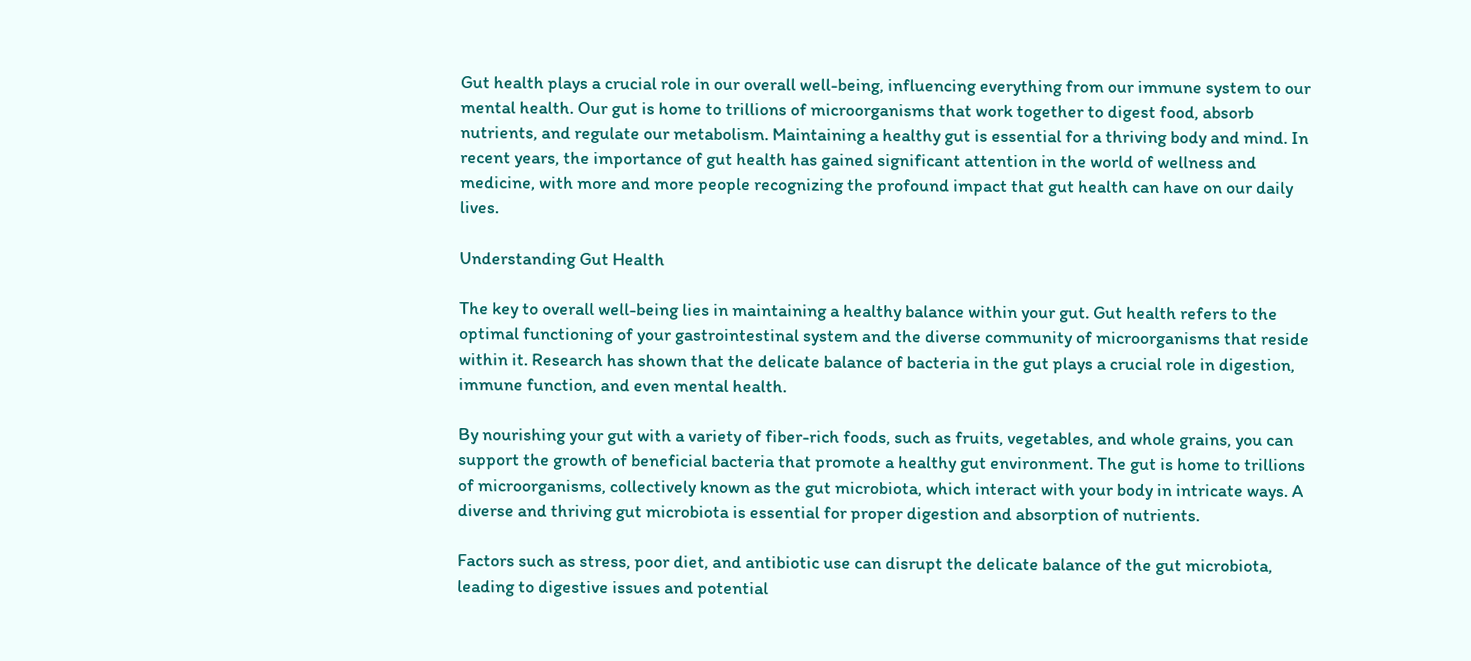Gut health plays a crucial role in our overall well-being, influencing everything from our immune system to our mental health. Our gut is home to trillions of microorganisms that work together to digest food, absorb nutrients, and regulate our metabolism. Maintaining a healthy gut is essential for a thriving body and mind. In recent years, the importance of gut health has gained significant attention in the world of wellness and medicine, with more and more people recognizing the profound impact that gut health can have on our daily lives.

Understanding Gut Health

The key to overall well-being lies in maintaining a healthy balance within your gut. Gut health refers to the optimal functioning of your gastrointestinal system and the diverse community of microorganisms that reside within it. Research has shown that the delicate balance of bacteria in the gut plays a crucial role in digestion, immune function, and even mental health.

By nourishing your gut with a variety of fiber-rich foods, such as fruits, vegetables, and whole grains, you can support the growth of beneficial bacteria that promote a healthy gut environment. The gut is home to trillions of microorganisms, collectively known as the gut microbiota, which interact with your body in intricate ways. A diverse and thriving gut microbiota is essential for proper digestion and absorption of nutrients.

Factors such as stress, poor diet, and antibiotic use can disrupt the delicate balance of the gut microbiota, leading to digestive issues and potential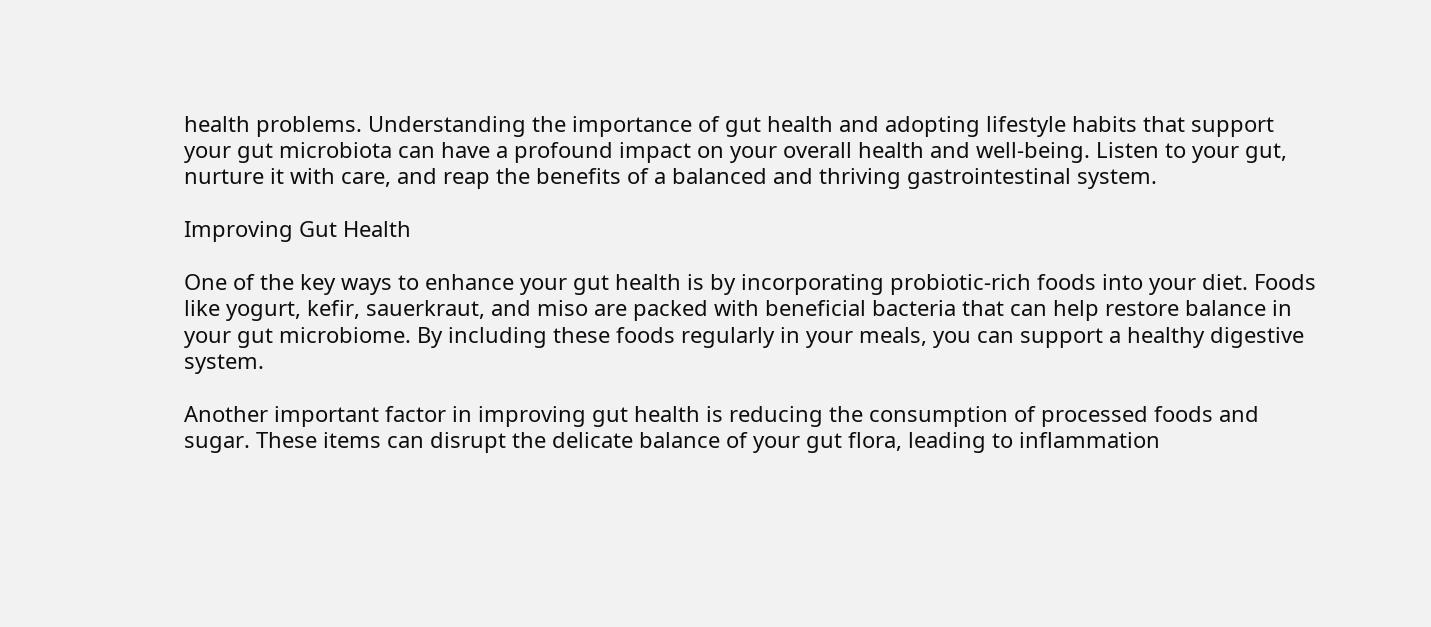health problems. Understanding the importance of gut health and adopting lifestyle habits that support your gut microbiota can have a profound impact on your overall health and well-being. Listen to your gut, nurture it with care, and reap the benefits of a balanced and thriving gastrointestinal system.

Improving Gut Health

One of the key ways to enhance your gut health is by incorporating probiotic-rich foods into your diet. Foods like yogurt, kefir, sauerkraut, and miso are packed with beneficial bacteria that can help restore balance in your gut microbiome. By including these foods regularly in your meals, you can support a healthy digestive system.

Another important factor in improving gut health is reducing the consumption of processed foods and sugar. These items can disrupt the delicate balance of your gut flora, leading to inflammation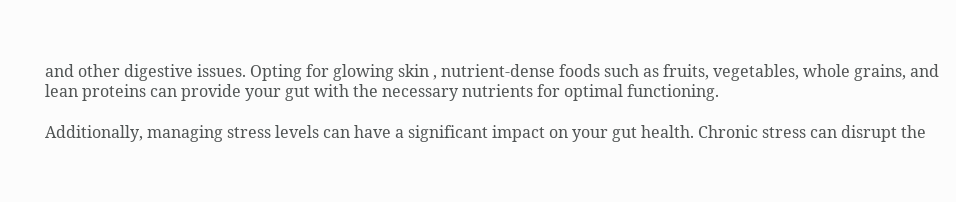and other digestive issues. Opting for glowing skin , nutrient-dense foods such as fruits, vegetables, whole grains, and lean proteins can provide your gut with the necessary nutrients for optimal functioning.

Additionally, managing stress levels can have a significant impact on your gut health. Chronic stress can disrupt the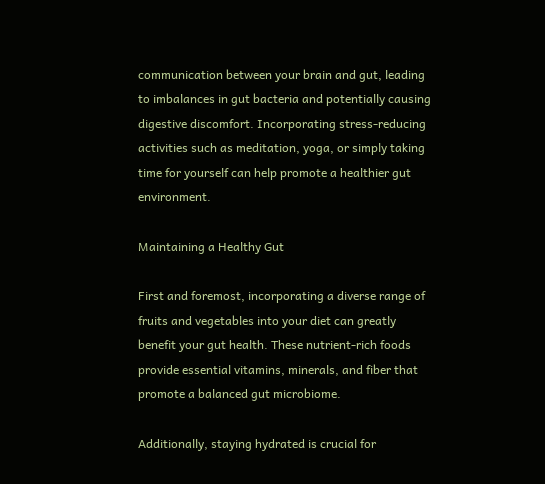communication between your brain and gut, leading to imbalances in gut bacteria and potentially causing digestive discomfort. Incorporating stress-reducing activities such as meditation, yoga, or simply taking time for yourself can help promote a healthier gut environment.

Maintaining a Healthy Gut

First and foremost, incorporating a diverse range of fruits and vegetables into your diet can greatly benefit your gut health. These nutrient-rich foods provide essential vitamins, minerals, and fiber that promote a balanced gut microbiome.

Additionally, staying hydrated is crucial for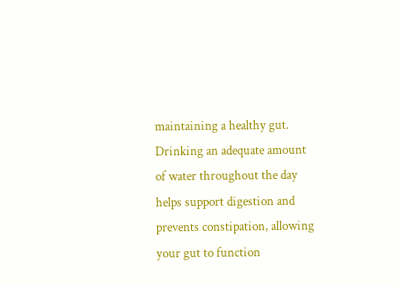maintaining a healthy gut. Drinking an adequate amount of water throughout the day helps support digestion and prevents constipation, allowing your gut to function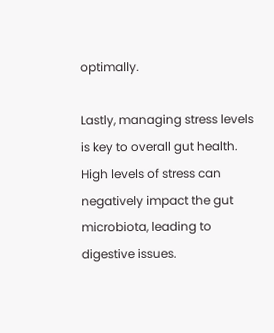optimally.

Lastly, managing stress levels is key to overall gut health. High levels of stress can negatively impact the gut microbiota, leading to digestive issues.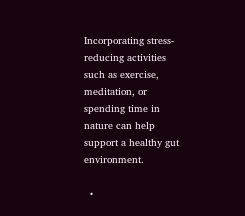Incorporating stress-reducing activities such as exercise, meditation, or spending time in nature can help support a healthy gut environment.

  •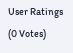User Ratings (0 Votes)